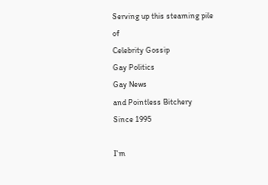Serving up this steaming pile of
Celebrity Gossip
Gay Politics
Gay News
and Pointless Bitchery
Since 1995

I'm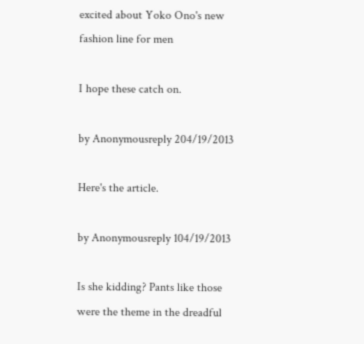excited about Yoko Ono's new fashion line for men

I hope these catch on.

by Anonymousreply 204/19/2013

Here's the article.

by Anonymousreply 104/19/2013

Is she kidding? Pants like those were the theme in the dreadful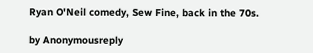Ryan O'Neil comedy, Sew Fine, back in the 70s.

by Anonymousreply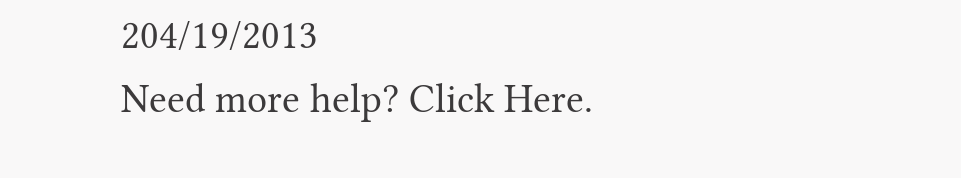204/19/2013
Need more help? Click Here.